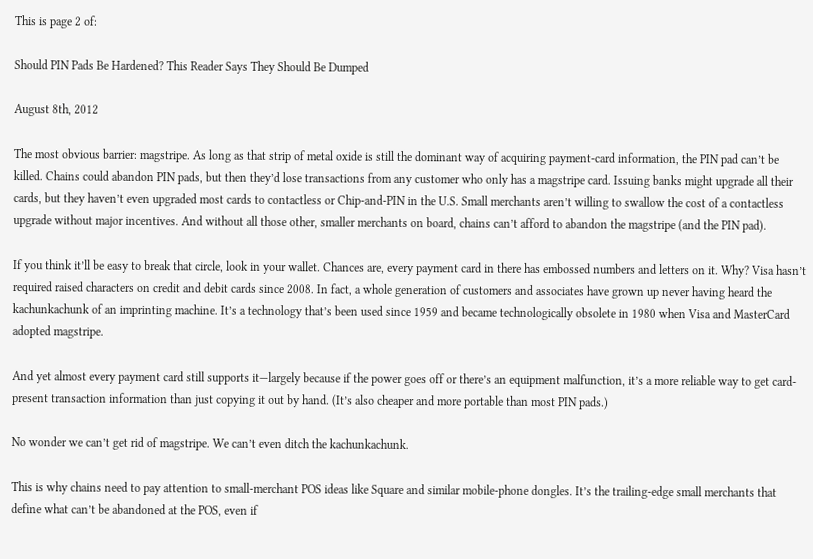This is page 2 of:

Should PIN Pads Be Hardened? This Reader Says They Should Be Dumped

August 8th, 2012

The most obvious barrier: magstripe. As long as that strip of metal oxide is still the dominant way of acquiring payment-card information, the PIN pad can’t be killed. Chains could abandon PIN pads, but then they’d lose transactions from any customer who only has a magstripe card. Issuing banks might upgrade all their cards, but they haven’t even upgraded most cards to contactless or Chip-and-PIN in the U.S. Small merchants aren’t willing to swallow the cost of a contactless upgrade without major incentives. And without all those other, smaller merchants on board, chains can’t afford to abandon the magstripe (and the PIN pad).

If you think it’ll be easy to break that circle, look in your wallet. Chances are, every payment card in there has embossed numbers and letters on it. Why? Visa hasn’t required raised characters on credit and debit cards since 2008. In fact, a whole generation of customers and associates have grown up never having heard the kachunkachunk of an imprinting machine. It’s a technology that’s been used since 1959 and became technologically obsolete in 1980 when Visa and MasterCard adopted magstripe.

And yet almost every payment card still supports it—largely because if the power goes off or there’s an equipment malfunction, it’s a more reliable way to get card-present transaction information than just copying it out by hand. (It’s also cheaper and more portable than most PIN pads.)

No wonder we can’t get rid of magstripe. We can’t even ditch the kachunkachunk.

This is why chains need to pay attention to small-merchant POS ideas like Square and similar mobile-phone dongles. It’s the trailing-edge small merchants that define what can’t be abandoned at the POS, even if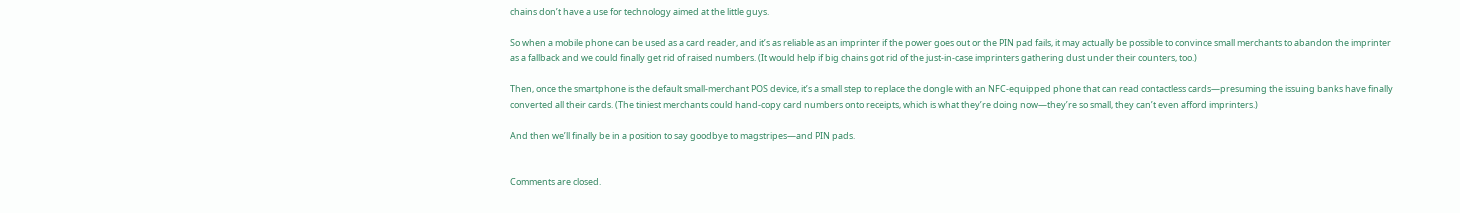chains don’t have a use for technology aimed at the little guys.

So when a mobile phone can be used as a card reader, and it’s as reliable as an imprinter if the power goes out or the PIN pad fails, it may actually be possible to convince small merchants to abandon the imprinter as a fallback and we could finally get rid of raised numbers. (It would help if big chains got rid of the just-in-case imprinters gathering dust under their counters, too.)

Then, once the smartphone is the default small-merchant POS device, it’s a small step to replace the dongle with an NFC-equipped phone that can read contactless cards—presuming the issuing banks have finally converted all their cards. (The tiniest merchants could hand-copy card numbers onto receipts, which is what they’re doing now—they’re so small, they can’t even afford imprinters.)

And then we’ll finally be in a position to say goodbye to magstripes—and PIN pads.


Comments are closed.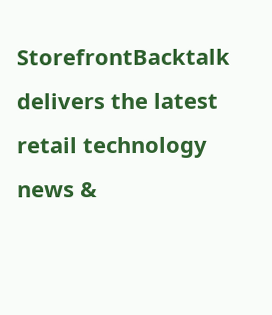StorefrontBacktalk delivers the latest retail technology news &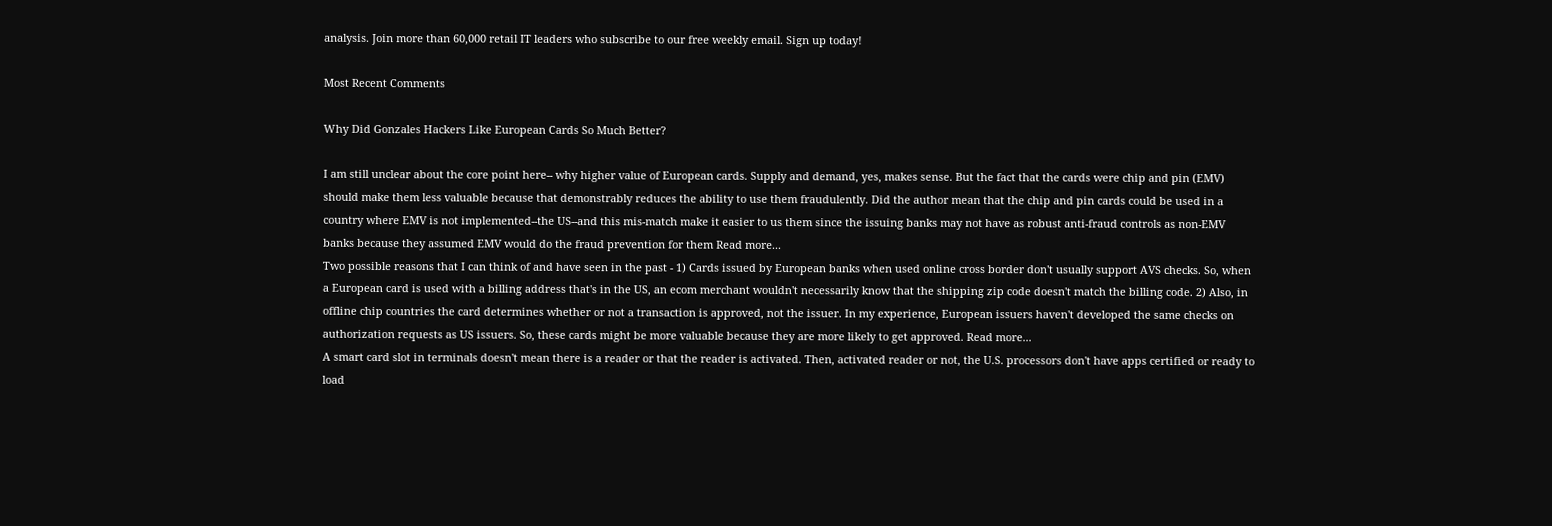analysis. Join more than 60,000 retail IT leaders who subscribe to our free weekly email. Sign up today!

Most Recent Comments

Why Did Gonzales Hackers Like European Cards So Much Better?

I am still unclear about the core point here-- why higher value of European cards. Supply and demand, yes, makes sense. But the fact that the cards were chip and pin (EMV) should make them less valuable because that demonstrably reduces the ability to use them fraudulently. Did the author mean that the chip and pin cards could be used in a country where EMV is not implemented--the US--and this mis-match make it easier to us them since the issuing banks may not have as robust anti-fraud controls as non-EMV banks because they assumed EMV would do the fraud prevention for them Read more...
Two possible reasons that I can think of and have seen in the past - 1) Cards issued by European banks when used online cross border don't usually support AVS checks. So, when a European card is used with a billing address that's in the US, an ecom merchant wouldn't necessarily know that the shipping zip code doesn't match the billing code. 2) Also, in offline chip countries the card determines whether or not a transaction is approved, not the issuer. In my experience, European issuers haven't developed the same checks on authorization requests as US issuers. So, these cards might be more valuable because they are more likely to get approved. Read more...
A smart card slot in terminals doesn't mean there is a reader or that the reader is activated. Then, activated reader or not, the U.S. processors don't have apps certified or ready to load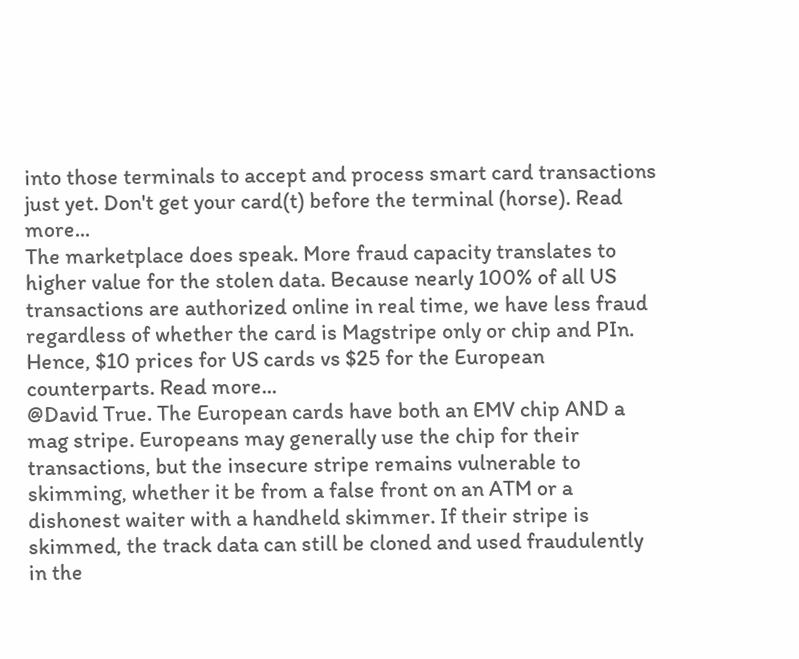into those terminals to accept and process smart card transactions just yet. Don't get your card(t) before the terminal (horse). Read more...
The marketplace does speak. More fraud capacity translates to higher value for the stolen data. Because nearly 100% of all US transactions are authorized online in real time, we have less fraud regardless of whether the card is Magstripe only or chip and PIn. Hence, $10 prices for US cards vs $25 for the European counterparts. Read more...
@David True. The European cards have both an EMV chip AND a mag stripe. Europeans may generally use the chip for their transactions, but the insecure stripe remains vulnerable to skimming, whether it be from a false front on an ATM or a dishonest waiter with a handheld skimmer. If their stripe is skimmed, the track data can still be cloned and used fraudulently in the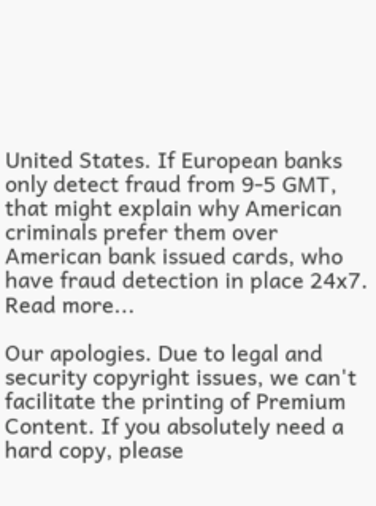United States. If European banks only detect fraud from 9-5 GMT, that might explain why American criminals prefer them over American bank issued cards, who have fraud detection in place 24x7. Read more...

Our apologies. Due to legal and security copyright issues, we can't facilitate the printing of Premium Content. If you absolutely need a hard copy, please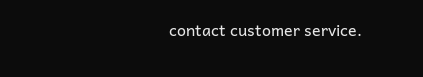contact customer service.